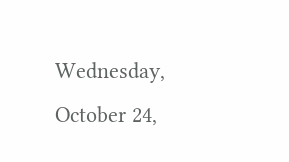Wednesday, October 24,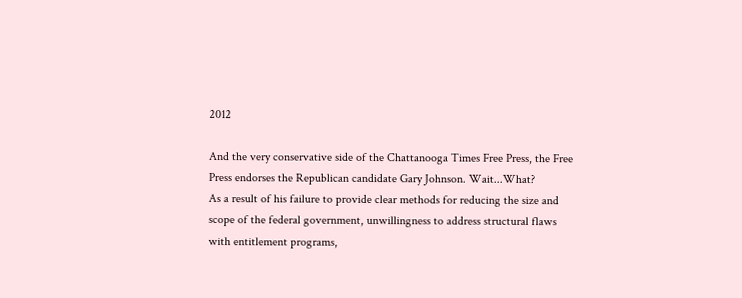2012

And the very conservative side of the Chattanooga Times Free Press, the Free Press endorses the Republican candidate Gary Johnson. Wait...What?
As a result of his failure to provide clear methods for reducing the size and scope of the federal government, unwillingness to address structural flaws with entitlement programs,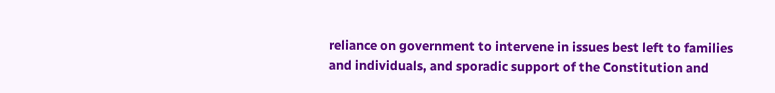reliance on government to intervene in issues best left to families and individuals, and sporadic support of the Constitution and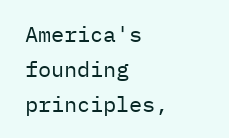America's founding principles,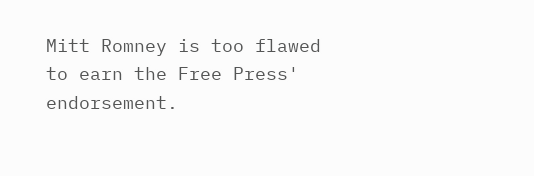Mitt Romney is too flawed to earn the Free Press' endorsement.